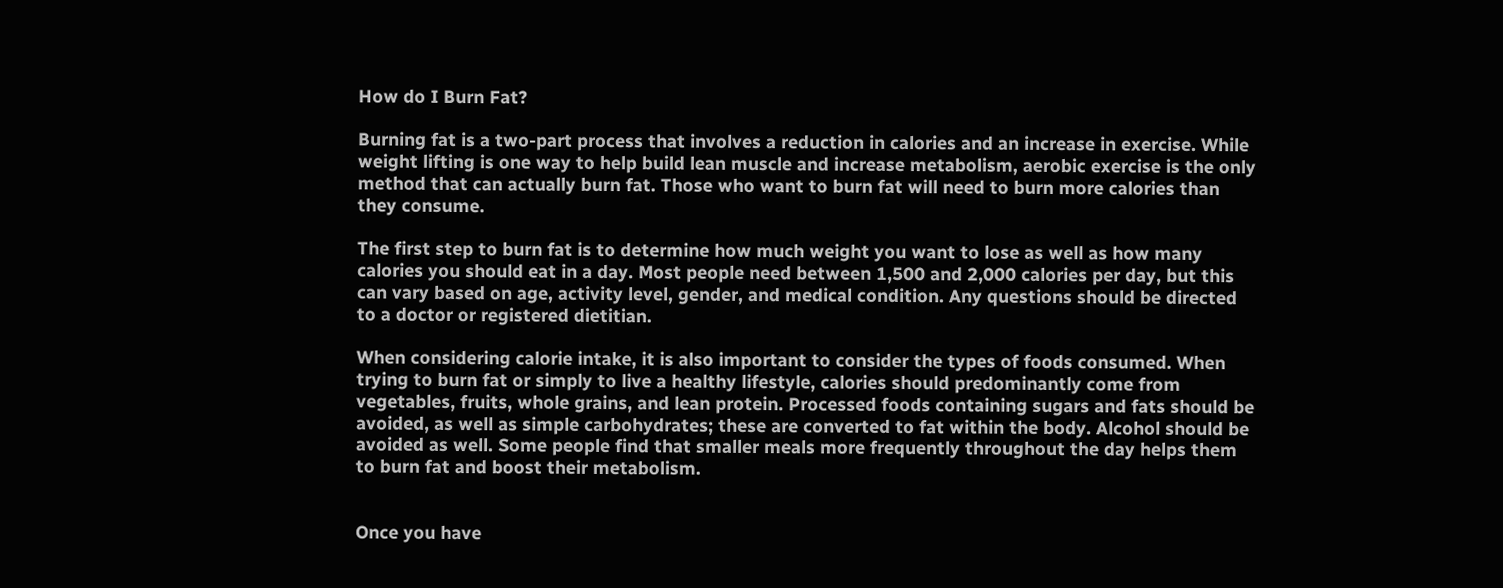How do I Burn Fat?

Burning fat is a two-part process that involves a reduction in calories and an increase in exercise. While weight lifting is one way to help build lean muscle and increase metabolism, aerobic exercise is the only method that can actually burn fat. Those who want to burn fat will need to burn more calories than they consume.

The first step to burn fat is to determine how much weight you want to lose as well as how many calories you should eat in a day. Most people need between 1,500 and 2,000 calories per day, but this can vary based on age, activity level, gender, and medical condition. Any questions should be directed to a doctor or registered dietitian.

When considering calorie intake, it is also important to consider the types of foods consumed. When trying to burn fat or simply to live a healthy lifestyle, calories should predominantly come from vegetables, fruits, whole grains, and lean protein. Processed foods containing sugars and fats should be avoided, as well as simple carbohydrates; these are converted to fat within the body. Alcohol should be avoided as well. Some people find that smaller meals more frequently throughout the day helps them to burn fat and boost their metabolism.


Once you have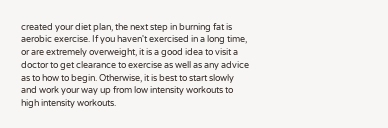created your diet plan, the next step in burning fat is aerobic exercise. If you haven't exercised in a long time, or are extremely overweight, it is a good idea to visit a doctor to get clearance to exercise as well as any advice as to how to begin. Otherwise, it is best to start slowly and work your way up from low intensity workouts to high intensity workouts.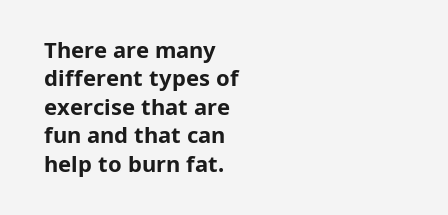There are many different types of exercise that are fun and that can help to burn fat.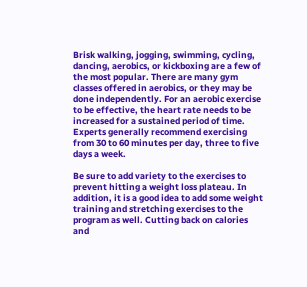Brisk walking, jogging, swimming, cycling, dancing, aerobics, or kickboxing are a few of the most popular. There are many gym classes offered in aerobics, or they may be done independently. For an aerobic exercise to be effective, the heart rate needs to be increased for a sustained period of time. Experts generally recommend exercising from 30 to 60 minutes per day, three to five days a week.

Be sure to add variety to the exercises to prevent hitting a weight loss plateau. In addition, it is a good idea to add some weight training and stretching exercises to the program as well. Cutting back on calories and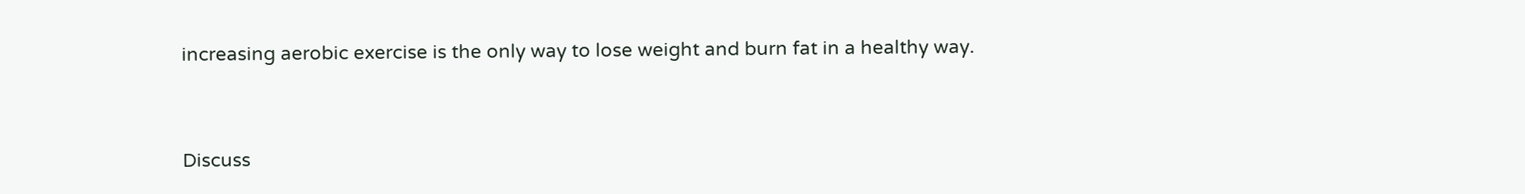increasing aerobic exercise is the only way to lose weight and burn fat in a healthy way.



Discuss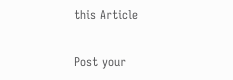this Article

Post your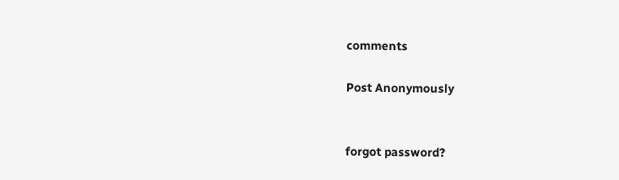comments

Post Anonymously


forgot password?